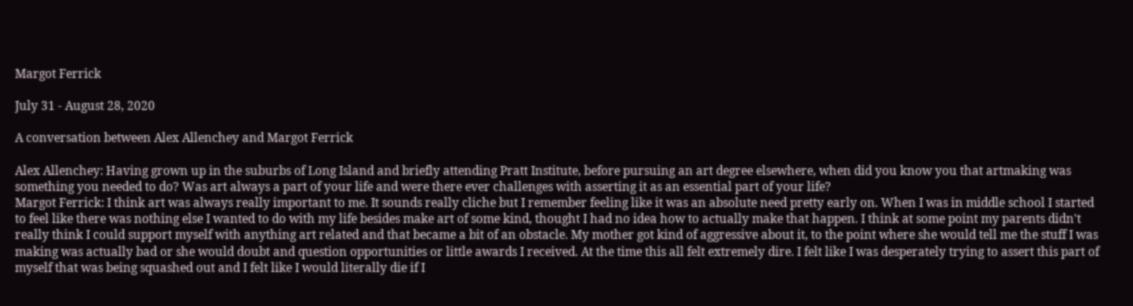Margot Ferrick

July 31 - August 28, 2020

A conversation between Alex Allenchey and Margot Ferrick

Alex Allenchey: Having grown up in the suburbs of Long Island and briefly attending Pratt Institute, before pursuing an art degree elsewhere, when did you know you that artmaking was something you needed to do? Was art always a part of your life and were there ever challenges with asserting it as an essential part of your life?
Margot Ferrick: I think art was always really important to me. It sounds really cliche but I remember feeling like it was an absolute need pretty early on. When I was in middle school I started to feel like there was nothing else I wanted to do with my life besides make art of some kind, thought I had no idea how to actually make that happen. I think at some point my parents didn't really think I could support myself with anything art related and that became a bit of an obstacle. My mother got kind of aggressive about it, to the point where she would tell me the stuff I was making was actually bad or she would doubt and question opportunities or little awards I received. At the time this all felt extremely dire. I felt like I was desperately trying to assert this part of myself that was being squashed out and I felt like I would literally die if I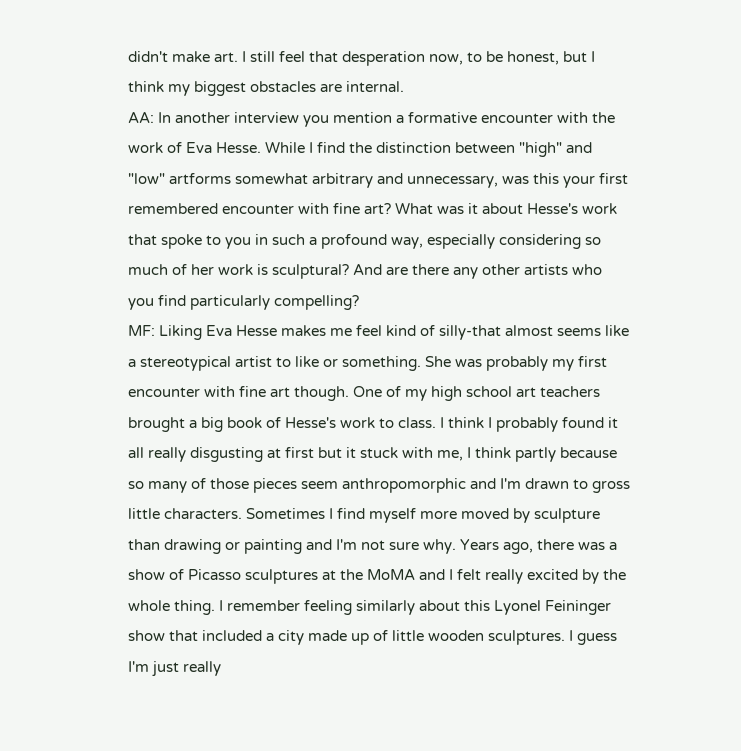didn't make art. I still feel that desperation now, to be honest, but I think my biggest obstacles are internal.
AA: In another interview you mention a formative encounter with the work of Eva Hesse. While I find the distinction between "high" and "low" artforms somewhat arbitrary and unnecessary, was this your first remembered encounter with fine art? What was it about Hesse's work that spoke to you in such a profound way, especially considering so much of her work is sculptural? And are there any other artists who you find particularly compelling?
MF: Liking Eva Hesse makes me feel kind of silly-that almost seems like a stereotypical artist to like or something. She was probably my first encounter with fine art though. One of my high school art teachers brought a big book of Hesse's work to class. I think I probably found it all really disgusting at first but it stuck with me, I think partly because so many of those pieces seem anthropomorphic and I'm drawn to gross little characters. Sometimes I find myself more moved by sculpture than drawing or painting and I'm not sure why. Years ago, there was a show of Picasso sculptures at the MoMA and I felt really excited by the whole thing. I remember feeling similarly about this Lyonel Feininger show that included a city made up of little wooden sculptures. I guess I'm just really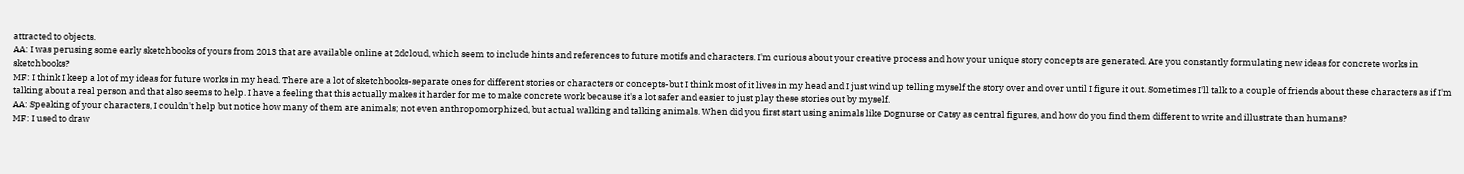attracted to objects.
AA: I was perusing some early sketchbooks of yours from 2013 that are available online at 2dcloud, which seem to include hints and references to future motifs and characters. I'm curious about your creative process and how your unique story concepts are generated. Are you constantly formulating new ideas for concrete works in sketchbooks?
MF: I think I keep a lot of my ideas for future works in my head. There are a lot of sketchbooks-separate ones for different stories or characters or concepts-but I think most of it lives in my head and I just wind up telling myself the story over and over until I figure it out. Sometimes I'll talk to a couple of friends about these characters as if I'm talking about a real person and that also seems to help. I have a feeling that this actually makes it harder for me to make concrete work because it's a lot safer and easier to just play these stories out by myself.
AA: Speaking of your characters, I couldn't help but notice how many of them are animals; not even anthropomorphized, but actual walking and talking animals. When did you first start using animals like Dognurse or Catsy as central figures, and how do you find them different to write and illustrate than humans?
MF: I used to draw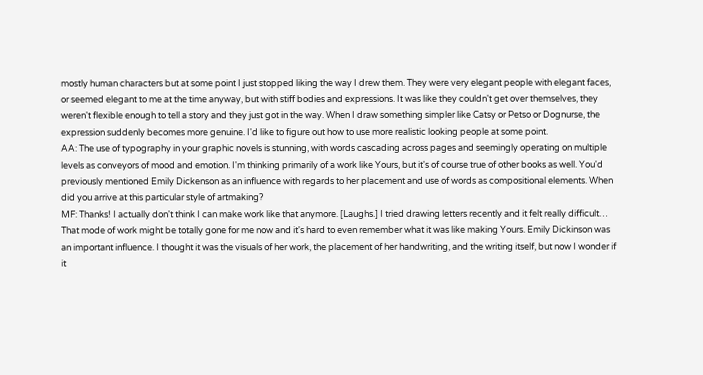mostly human characters but at some point I just stopped liking the way I drew them. They were very elegant people with elegant faces, or seemed elegant to me at the time anyway, but with stiff bodies and expressions. It was like they couldn't get over themselves, they weren't flexible enough to tell a story and they just got in the way. When I draw something simpler like Catsy or Petso or Dognurse, the expression suddenly becomes more genuine. I'd like to figure out how to use more realistic looking people at some point.
AA: The use of typography in your graphic novels is stunning, with words cascading across pages and seemingly operating on multiple levels as conveyors of mood and emotion. I'm thinking primarily of a work like Yours, but it's of course true of other books as well. You'd previously mentioned Emily Dickenson as an influence with regards to her placement and use of words as compositional elements. When did you arrive at this particular style of artmaking?
MF: Thanks! I actually don't think I can make work like that anymore. [Laughs.] I tried drawing letters recently and it felt really difficult… That mode of work might be totally gone for me now and it's hard to even remember what it was like making Yours. Emily Dickinson was an important influence. I thought it was the visuals of her work, the placement of her handwriting, and the writing itself, but now I wonder if it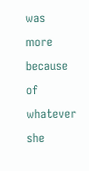was more because of whatever she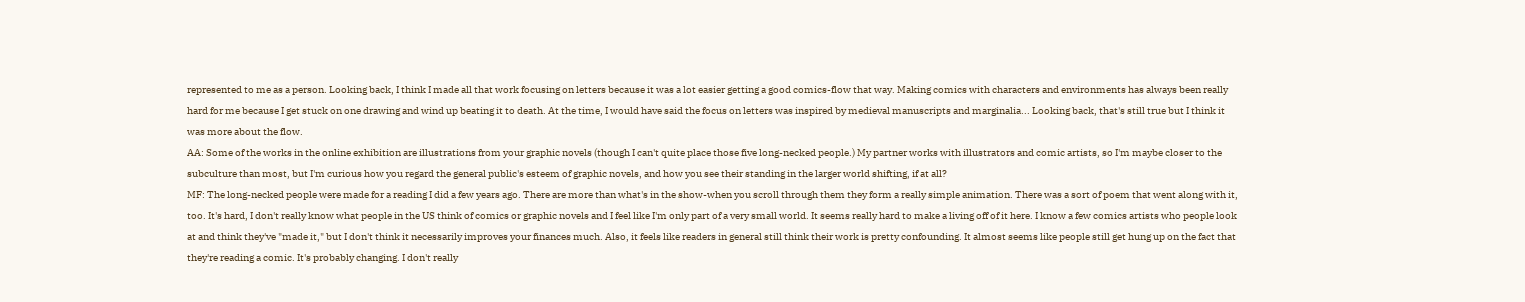represented to me as a person. Looking back, I think I made all that work focusing on letters because it was a lot easier getting a good comics-flow that way. Making comics with characters and environments has always been really hard for me because I get stuck on one drawing and wind up beating it to death. At the time, I would have said the focus on letters was inspired by medieval manuscripts and marginalia... Looking back, that's still true but I think it was more about the flow.
AA: Some of the works in the online exhibition are illustrations from your graphic novels (though I can't quite place those five long-necked people.) My partner works with illustrators and comic artists, so I'm maybe closer to the subculture than most, but I'm curious how you regard the general public's esteem of graphic novels, and how you see their standing in the larger world shifting, if at all?
MF: The long-necked people were made for a reading I did a few years ago. There are more than what's in the show-when you scroll through them they form a really simple animation. There was a sort of poem that went along with it, too. It's hard, I don't really know what people in the US think of comics or graphic novels and I feel like I'm only part of a very small world. It seems really hard to make a living off of it here. I know a few comics artists who people look at and think they've "made it," but I don't think it necessarily improves your finances much. Also, it feels like readers in general still think their work is pretty confounding. It almost seems like people still get hung up on the fact that they're reading a comic. It's probably changing. I don't really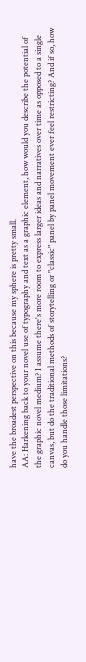have the broadest perspective on this because my sphere is pretty small.
AA: Harkening back to your novel use of typography and text as a graphic element, how would you describe the potential of the graphic novel medium? I assume there's more room to express larger ideas and narratives over time as opposed to a single canvas, but do the traditional methods of storytelling or "classic" panel by panel movement ever feel restricting? And if so, how do you handle those limitations?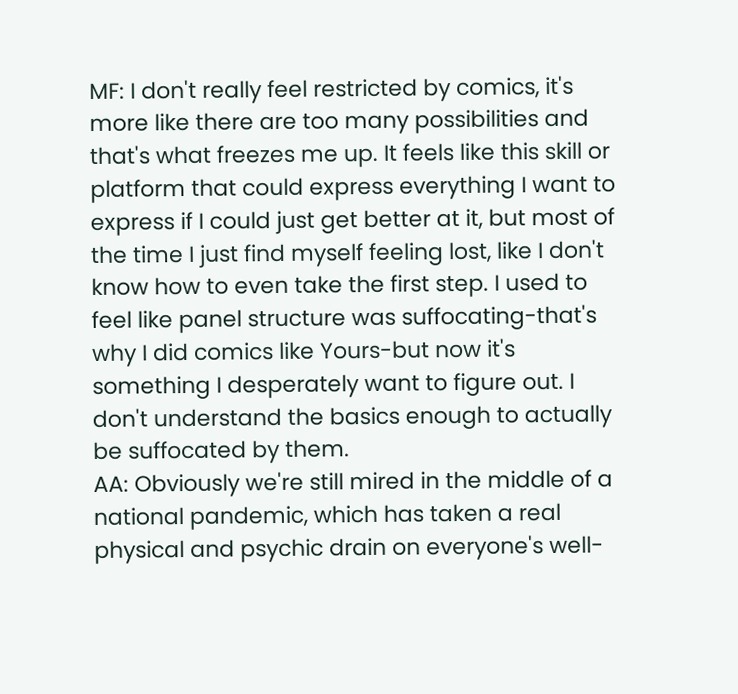MF: I don't really feel restricted by comics, it's more like there are too many possibilities and that's what freezes me up. It feels like this skill or platform that could express everything I want to express if I could just get better at it, but most of the time I just find myself feeling lost, like I don't know how to even take the first step. I used to feel like panel structure was suffocating-that's why I did comics like Yours-but now it's something I desperately want to figure out. I don't understand the basics enough to actually be suffocated by them.
AA: Obviously we're still mired in the middle of a national pandemic, which has taken a real physical and psychic drain on everyone's well-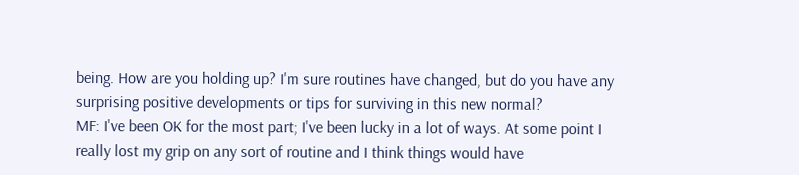being. How are you holding up? I'm sure routines have changed, but do you have any surprising positive developments or tips for surviving in this new normal?
MF: I've been OK for the most part; I've been lucky in a lot of ways. At some point I really lost my grip on any sort of routine and I think things would have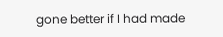gone better if I had made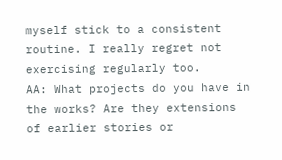myself stick to a consistent routine. I really regret not exercising regularly too.
AA: What projects do you have in the works? Are they extensions of earlier stories or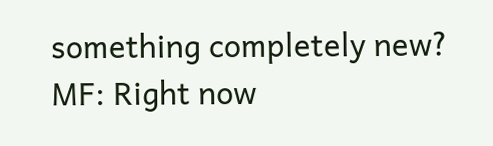something completely new?
MF: Right now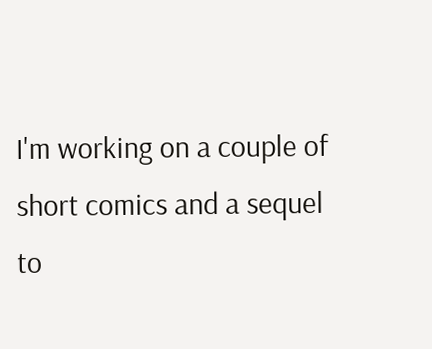I'm working on a couple of short comics and a sequel to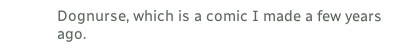Dognurse, which is a comic I made a few years ago.